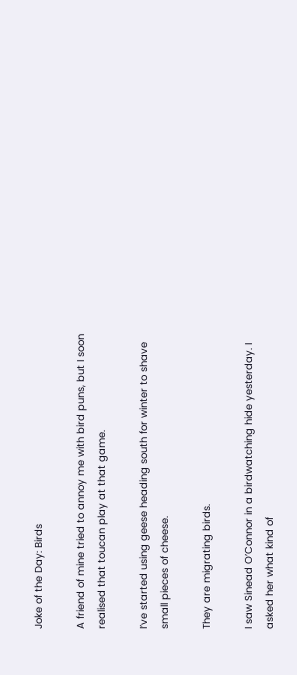Joke of the Day: Birds

A friend of mine tried to annoy me with bird puns, but I soon realised that toucan play at that game.

I’ve started using geese heading south for winter to shave small pieces of cheese.

They are migrating birds.

I saw Sinead O’Connor in a birdwatching hide yesterday. I asked her what kind of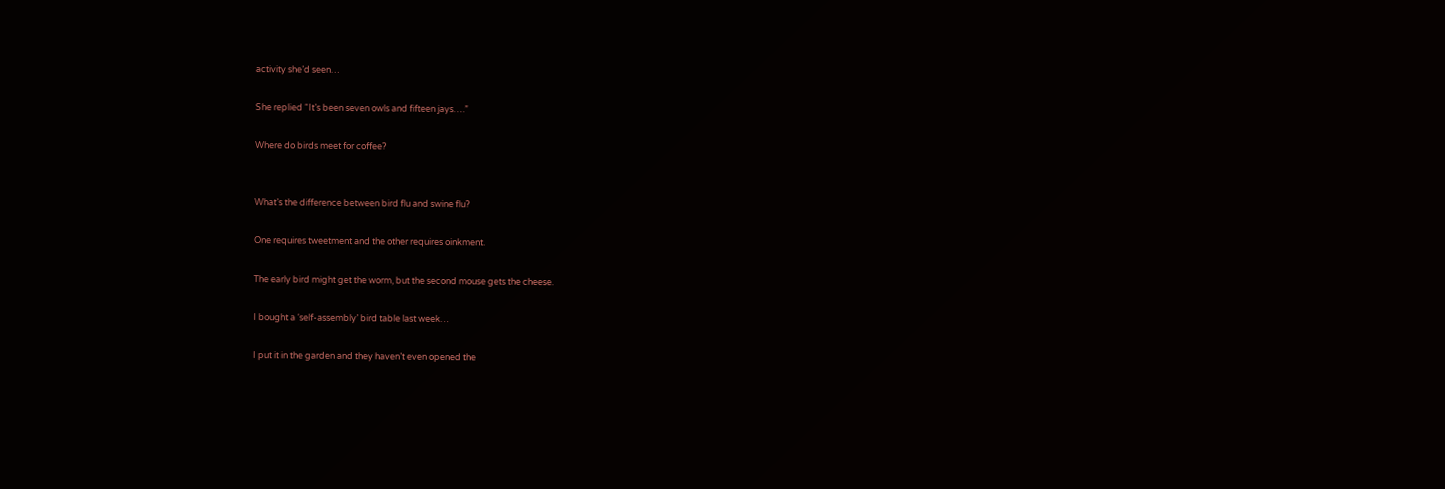activity she’d seen…

She replied “It’s been seven owls and fifteen jays….”

Where do birds meet for coffee?


What’s the difference between bird flu and swine flu?

One requires tweetment and the other requires oinkment.

The early bird might get the worm, but the second mouse gets the cheese.

I bought a ‘self-assembly’ bird table last week…

I put it in the garden and they haven’t even opened the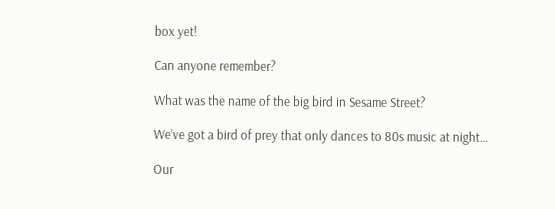box yet!

Can anyone remember?

What was the name of the big bird in Sesame Street?

We’ve got a bird of prey that only dances to 80s music at night…

Our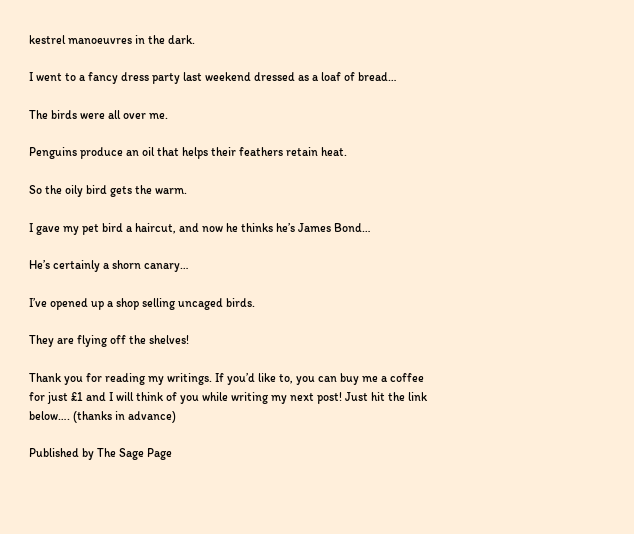kestrel manoeuvres in the dark.

I went to a fancy dress party last weekend dressed as a loaf of bread…

The birds were all over me.

Penguins produce an oil that helps their feathers retain heat.

So the oily bird gets the warm.

I gave my pet bird a haircut, and now he thinks he’s James Bond…

He’s certainly a shorn canary…

I’ve opened up a shop selling uncaged birds.

They are flying off the shelves!

Thank you for reading my writings. If you’d like to, you can buy me a coffee for just £1 and I will think of you while writing my next post! Just hit the link below…. (thanks in advance)

Published by The Sage Page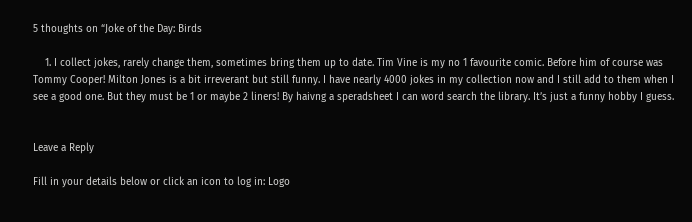5 thoughts on “Joke of the Day: Birds

    1. I collect jokes, rarely change them, sometimes bring them up to date. Tim Vine is my no 1 favourite comic. Before him of course was Tommy Cooper! Milton Jones is a bit irreverant but still funny. I have nearly 4000 jokes in my collection now and I still add to them when I see a good one. But they must be 1 or maybe 2 liners! By haivng a speradsheet I can word search the library. It’s just a funny hobby I guess.


Leave a Reply

Fill in your details below or click an icon to log in: Logo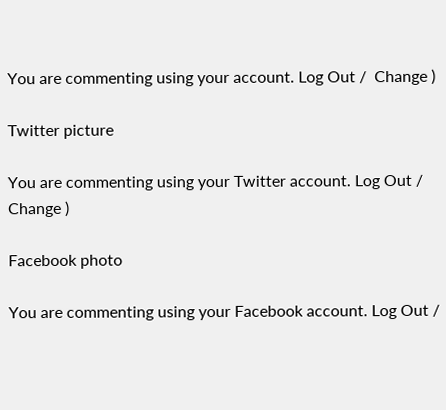You are commenting using your account. Log Out /  Change )

Twitter picture

You are commenting using your Twitter account. Log Out /  Change )

Facebook photo

You are commenting using your Facebook account. Log Out /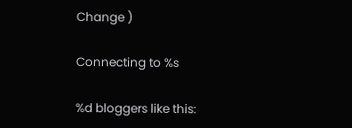Change )

Connecting to %s

%d bloggers like this: